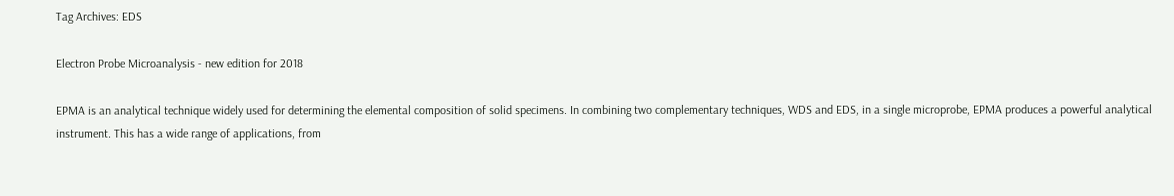Tag Archives: EDS

Electron Probe Microanalysis - new edition for 2018

EPMA is an analytical technique widely used for determining the elemental composition of solid specimens. In combining two complementary techniques, WDS and EDS, in a single microprobe, EPMA produces a powerful analytical instrument. This has a wide range of applications, from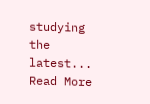studying the latest...
Read More